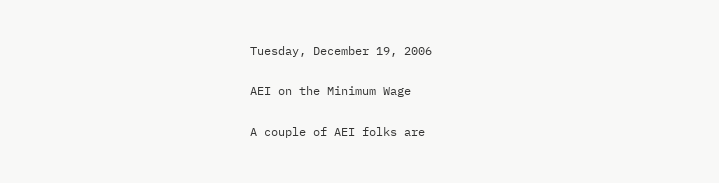Tuesday, December 19, 2006

AEI on the Minimum Wage

A couple of AEI folks are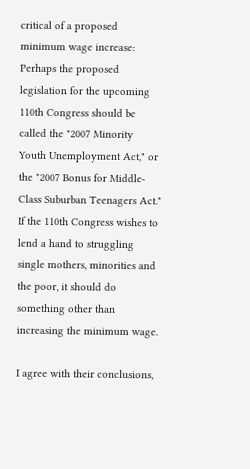critical of a proposed minimum wage increase:
Perhaps the proposed legislation for the upcoming 110th Congress should be called the "2007 Minority Youth Unemployment Act," or the "2007 Bonus for Middle-Class Suburban Teenagers Act." If the 110th Congress wishes to lend a hand to struggling single mothers, minorities and the poor, it should do something other than increasing the minimum wage.

I agree with their conclusions,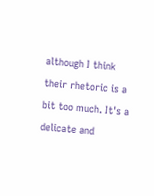although I think their rhetoric is a bit too much. It's a delicate and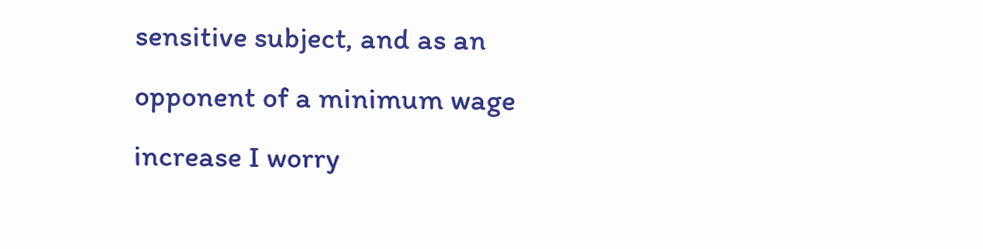sensitive subject, and as an opponent of a minimum wage increase I worry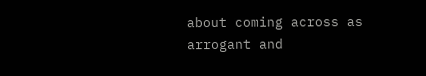about coming across as arrogant and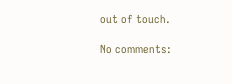out of touch.

No comments: